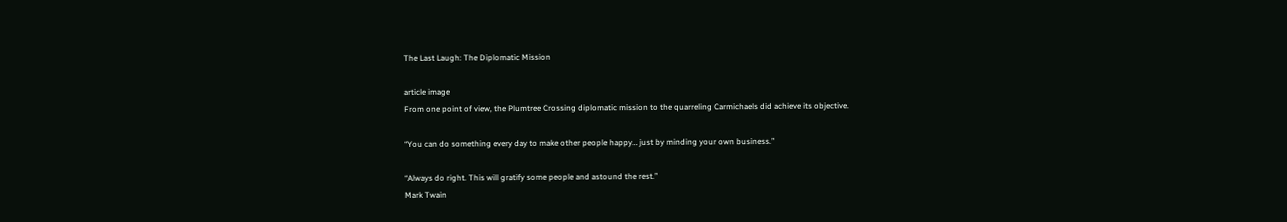The Last Laugh: The Diplomatic Mission

article image
From one point of view, the Plumtree Crossing diplomatic mission to the quarreling Carmichaels did achieve its objective.

“You can do something every day to make other people happy… just by minding your own business.”

“Always do right. This will gratify some people and astound the rest.”
Mark Twain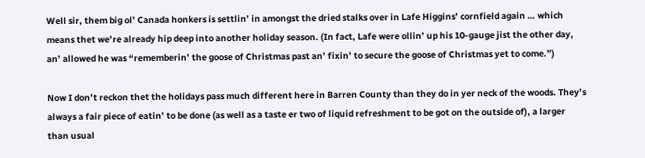Well sir, them big ol’ Canada honkers is settlin’ in amongst the dried stalks over in Lafe Higgins’ cornfield again … which means thet we’re already hip deep into another holiday season. (In fact, Lafe were ollin’ up his 10-gauge jist the other day, an’ allowed he was “rememberin’ the goose of Christmas past an’ fixin’ to secure the goose of Christmas yet to come.”)

Now I don’t reckon thet the holidays pass much different here in Barren County than they do in yer neck of the woods. They’s always a fair piece of eatin’ to be done (as well as a taste er two of liquid refreshment to be got on the outside of), a larger than usual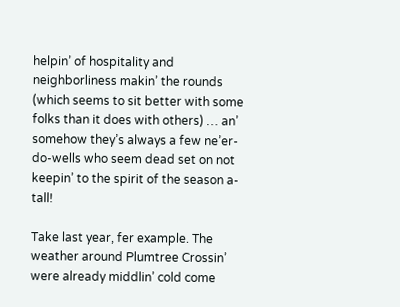helpin’ of hospitality and neighborliness makin’ the rounds (which seems to sit better with some folks than it does with others) … an’ somehow they’s always a few ne’er-do-wells who seem dead set on not keepin’ to the spirit of the season a-tall!

Take last year, fer example. The weather around Plumtree Crossin’ were already middlin’ cold come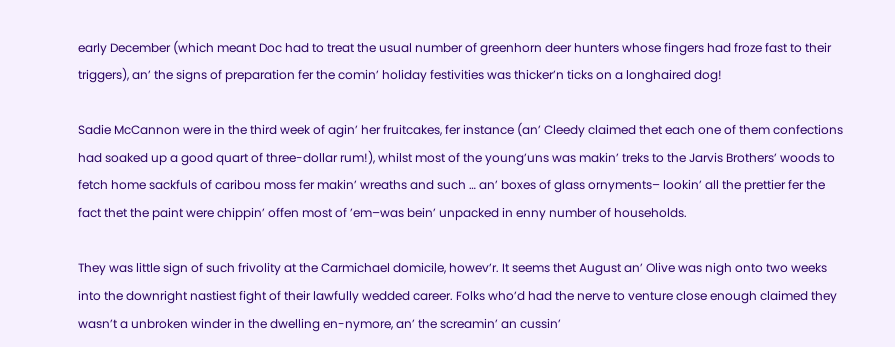early December (which meant Doc had to treat the usual number of greenhorn deer hunters whose fingers had froze fast to their triggers), an’ the signs of preparation fer the comin’ holiday festivities was thicker’n ticks on a longhaired dog!

Sadie McCannon were in the third week of agin’ her fruitcakes, fer instance (an’ Cleedy claimed thet each one of them confections had soaked up a good quart of three-dollar rum!), whilst most of the young’uns was makin’ treks to the Jarvis Brothers’ woods to fetch home sackfuls of caribou moss fer makin’ wreaths and such … an’ boxes of glass ornyments– lookin’ all the prettier fer the fact thet the paint were chippin’ offen most of ’em–was bein’ unpacked in enny number of households.

They was little sign of such frivolity at the Carmichael domicile, howev’r. It seems thet August an’ Olive was nigh onto two weeks into the downright nastiest fight of their lawfully wedded career. Folks who’d had the nerve to venture close enough claimed they wasn’t a unbroken winder in the dwelling en-nymore, an’ the screamin’ an cussin’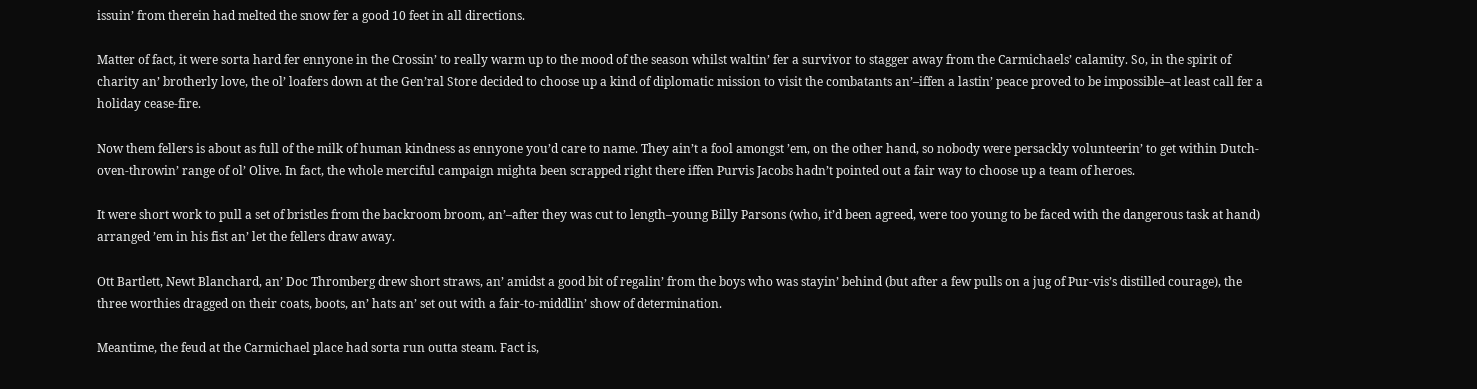issuin’ from therein had melted the snow fer a good 10 feet in all directions.

Matter of fact, it were sorta hard fer ennyone in the Crossin’ to really warm up to the mood of the season whilst waltin’ fer a survivor to stagger away from the Carmichaels’ calamity. So, in the spirit of charity an’ brotherly love, the ol’ loafers down at the Gen’ral Store decided to choose up a kind of diplomatic mission to visit the combatants an’–iffen a lastin’ peace proved to be impossible–at least call fer a holiday cease-fire.

Now them fellers is about as full of the milk of human kindness as ennyone you’d care to name. They ain’t a fool amongst ’em, on the other hand, so nobody were persackly volunteerin’ to get within Dutch-oven-throwin’ range of ol’ Olive. In fact, the whole merciful campaign mighta been scrapped right there iffen Purvis Jacobs hadn’t pointed out a fair way to choose up a team of heroes.

It were short work to pull a set of bristles from the backroom broom, an’–after they was cut to length–young Billy Parsons (who, it’d been agreed, were too young to be faced with the dangerous task at hand) arranged ’em in his fist an’ let the fellers draw away.

Ott Bartlett, Newt Blanchard, an’ Doc Thromberg drew short straws, an’ amidst a good bit of regalin’ from the boys who was stayin’ behind (but after a few pulls on a jug of Pur-vis’s distilled courage), the three worthies dragged on their coats, boots, an’ hats an’ set out with a fair-to-middlin’ show of determination.

Meantime, the feud at the Carmichael place had sorta run outta steam. Fact is,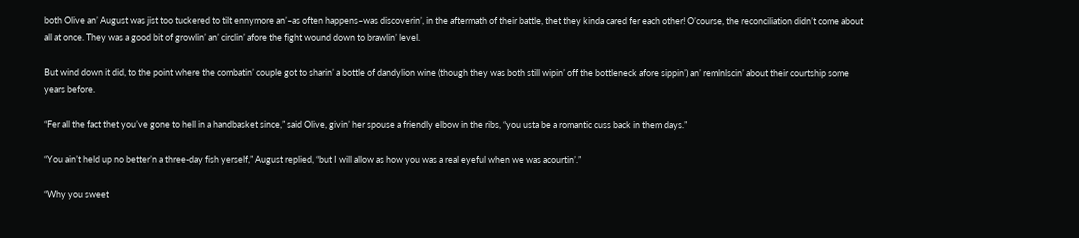both Olive an’ August was jist too tuckered to tilt ennymore an’–as often happens–was discoverin’, in the aftermath of their battle, thet they kinda cared fer each other! O’course, the reconciliation didn’t come about all at once. They was a good bit of growlin’ an’ circlin’ afore the fight wound down to brawlin’ level.

But wind down it did, to the point where the combatin’ couple got to sharin’ a bottle of dandylion wine (though they was both still wipin’ off the bottleneck afore sippin’) an’ remlnlscin’ about their courtship some years before.

“Fer all the fact thet you’ve gone to hell in a handbasket since,” said Olive, givin’ her spouse a friendly elbow in the ribs, “you usta be a romantic cuss back in them days.”

“You ain’t held up no better’n a three-day fish yerself,” August replied, “but I will allow as how you was a real eyeful when we was acourtin’.”

“Why you sweet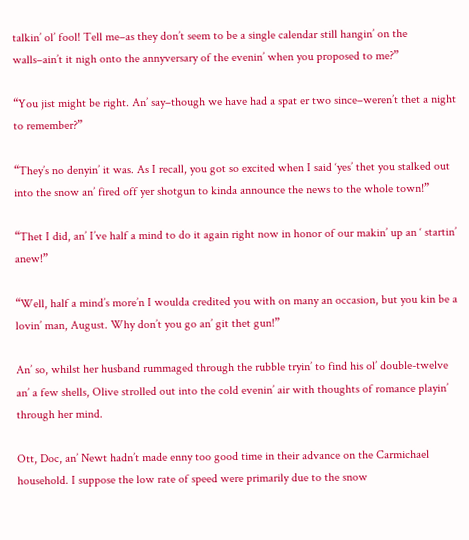talkin’ ol’ fool! Tell me–as they don’t seem to be a single calendar still hangin’ on the walls–ain’t it nigh onto the annyversary of the evenin’ when you proposed to me?”

“You jist might be right. An’ say–though we have had a spat er two since–weren’t thet a night to remember?”

“They’s no denyin’ it was. As I recall, you got so excited when I said ‘yes’ thet you stalked out into the snow an’ fired off yer shotgun to kinda announce the news to the whole town!”

“Thet I did, an’ I’ve half a mind to do it again right now in honor of our makin’ up an ‘ startin’ anew!”

“Well, half a mind’s more’n I woulda credited you with on many an occasion, but you kin be a lovin’ man, August. Why don’t you go an’ git thet gun!”

An’ so, whilst her husband rummaged through the rubble tryin’ to find his ol’ double-twelve an’ a few shells, Olive strolled out into the cold evenin’ air with thoughts of romance playin’ through her mind.

Ott, Doc, an’ Newt hadn’t made enny too good time in their advance on the Carmichael household. I suppose the low rate of speed were primarily due to the snow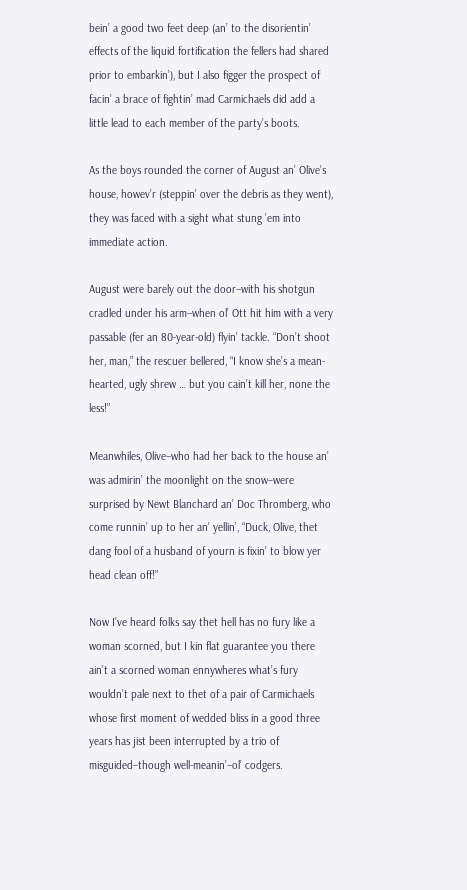bein’ a good two feet deep (an’ to the disorientin’ effects of the liquid fortification the fellers had shared prior to embarkin’), but I also figger the prospect of facin’ a brace of fightin’ mad Carmichaels did add a little lead to each member of the party’s boots.

As the boys rounded the corner of August an’ Olive’s house, howev’r (steppin’ over the debris as they went), they was faced with a sight what stung ’em into immediate action.

August were barely out the door–with his shotgun cradled under his arm–when ol’ Ott hit him with a very passable (fer an 80-year-old) flyin’ tackle. “Don’t shoot her, man,” the rescuer bellered, “I know she’s a mean-hearted, ugly shrew … but you cain’t kill her, none the less!”

Meanwhiles, Olive–who had her back to the house an’ was admirin’ the moonlight on the snow–were surprised by Newt Blanchard an’ Doc Thromberg, who come runnin’ up to her an’ yellin’, “Duck, Olive, thet dang fool of a husband of yourn is fixin’ to blow yer head clean off!”

Now I’ve heard folks say thet hell has no fury like a woman scorned, but I kin flat guarantee you there ain’t a scorned woman ennywheres what’s fury wouldn’t pale next to thet of a pair of Carmichaels whose first moment of wedded bliss in a good three years has jist been interrupted by a trio of misguided–though well-meanin’–ol’ codgers.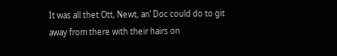It was all thet Ott, Newt, an’ Doc could do to git away from there with their hairs on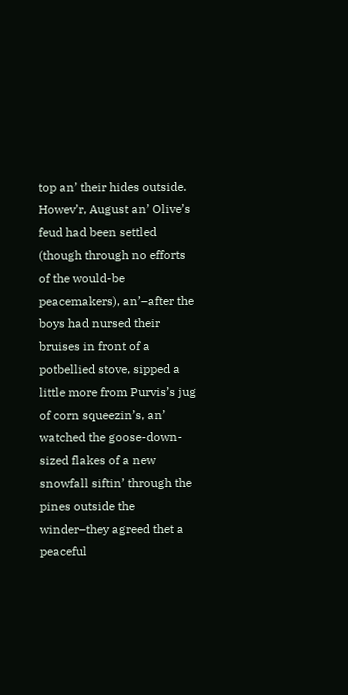top an’ their hides outside. Howev’r, August an’ Olive’s feud had been settled (though through no efforts of the would-be peacemakers), an’–after the boys had nursed their bruises in front of a potbellied stove, sipped a little more from Purvis’s jug of corn squeezin’s, an’ watched the goose-down-sized flakes of a new snowfall siftin’ through the pines outside the winder–they agreed thet a peaceful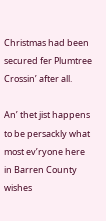Christmas had been secured fer Plumtree Crossin’ after all.

An’ thet jist happens to be persackly what most ev’ryone here in Barren County wishes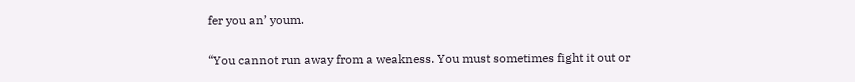fer you an’ youm.

“You cannot run away from a weakness. You must sometimes fight it out or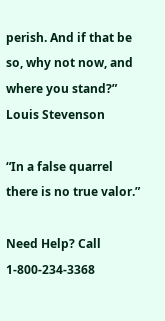perish. And if that be so, why not now, and where you stand?”
Louis Stevenson

“In a false quarrel there is no true valor.”

Need Help? Call 1-800-234-3368